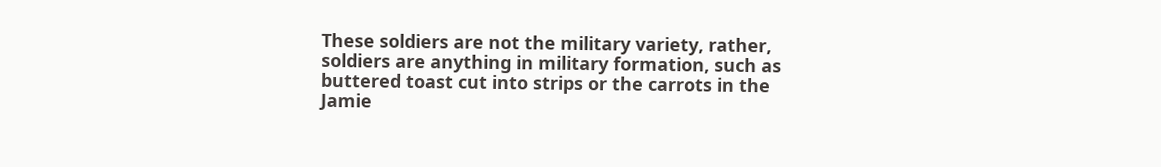These soldiers are not the military variety, rather, soldiers are anything in military formation, such as buttered toast cut into strips or the carrots in the Jamie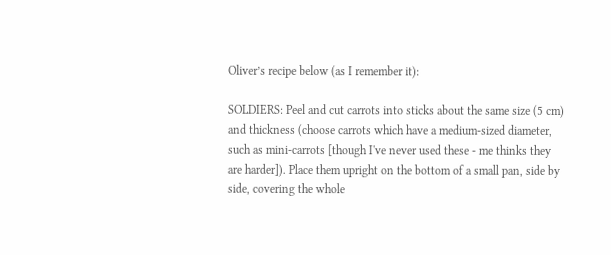Oliver’s recipe below (as I remember it):

SOLDIERS: Peel and cut carrots into sticks about the same size (5 cm) and thickness (choose carrots which have a medium-sized diameter, such as mini-carrots [though I've never used these - me thinks they are harder]). Place them upright on the bottom of a small pan, side by side, covering the whole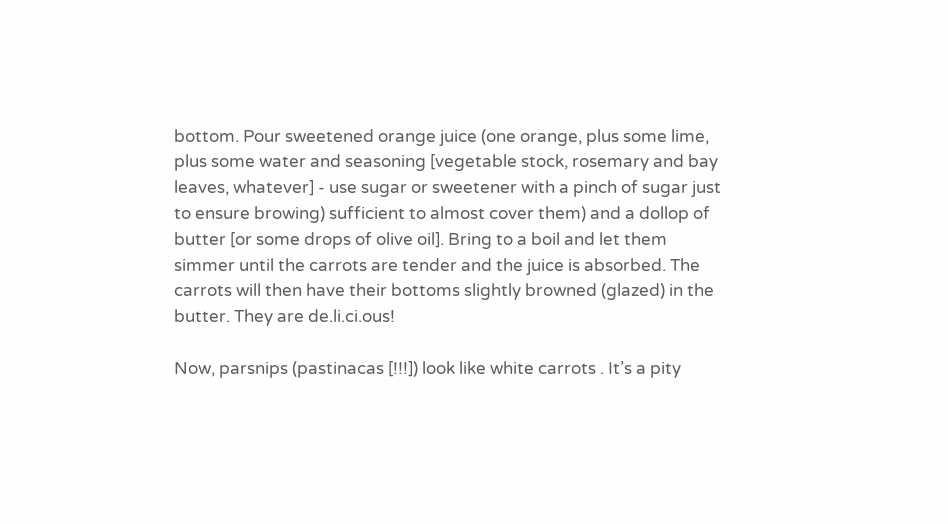bottom. Pour sweetened orange juice (one orange, plus some lime, plus some water and seasoning [vegetable stock, rosemary and bay leaves, whatever] - use sugar or sweetener with a pinch of sugar just to ensure browing) sufficient to almost cover them) and a dollop of butter [or some drops of olive oil]. Bring to a boil and let them simmer until the carrots are tender and the juice is absorbed. The carrots will then have their bottoms slightly browned (glazed) in the butter. They are de.li.ci.ous!

Now, parsnips (pastinacas [!!!]) look like white carrots . It’s a pity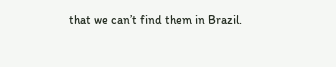that we can’t find them in Brazil.